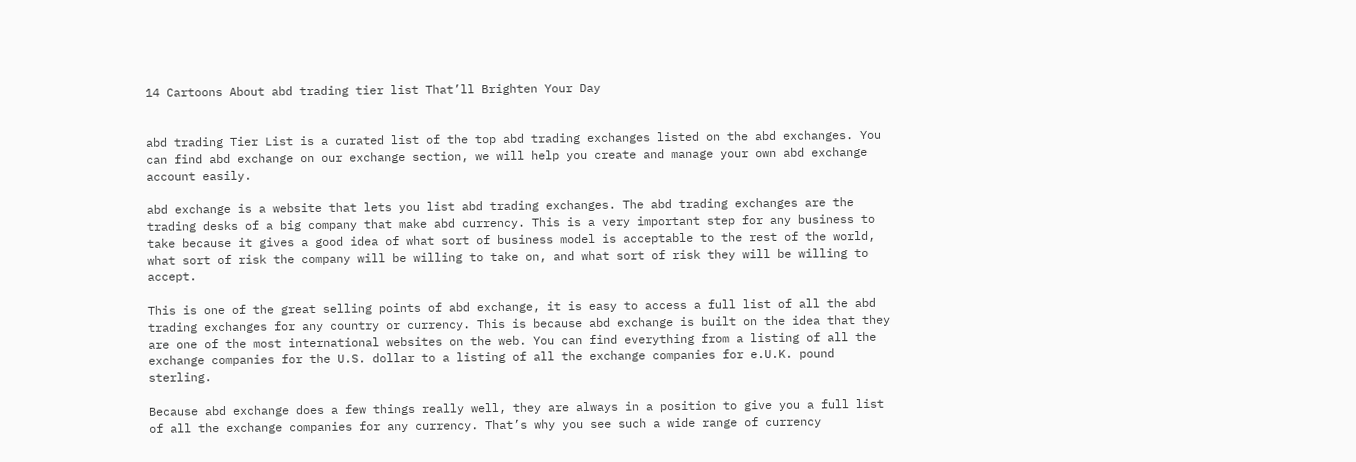14 Cartoons About abd trading tier list That’ll Brighten Your Day


abd trading Tier List is a curated list of the top abd trading exchanges listed on the abd exchanges. You can find abd exchange on our exchange section, we will help you create and manage your own abd exchange account easily.

abd exchange is a website that lets you list abd trading exchanges. The abd trading exchanges are the trading desks of a big company that make abd currency. This is a very important step for any business to take because it gives a good idea of what sort of business model is acceptable to the rest of the world, what sort of risk the company will be willing to take on, and what sort of risk they will be willing to accept.

This is one of the great selling points of abd exchange, it is easy to access a full list of all the abd trading exchanges for any country or currency. This is because abd exchange is built on the idea that they are one of the most international websites on the web. You can find everything from a listing of all the exchange companies for the U.S. dollar to a listing of all the exchange companies for e.U.K. pound sterling.

Because abd exchange does a few things really well, they are always in a position to give you a full list of all the exchange companies for any currency. That’s why you see such a wide range of currency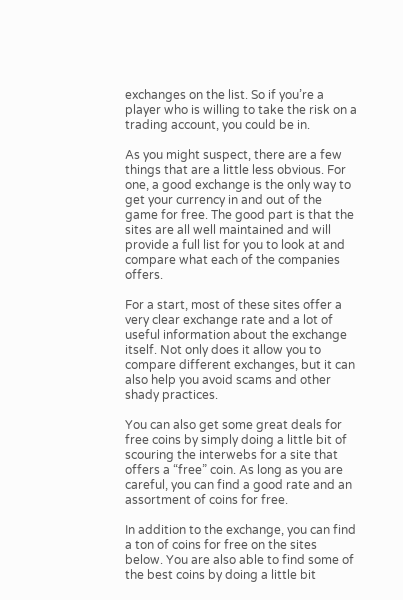exchanges on the list. So if you’re a player who is willing to take the risk on a trading account, you could be in.

As you might suspect, there are a few things that are a little less obvious. For one, a good exchange is the only way to get your currency in and out of the game for free. The good part is that the sites are all well maintained and will provide a full list for you to look at and compare what each of the companies offers.

For a start, most of these sites offer a very clear exchange rate and a lot of useful information about the exchange itself. Not only does it allow you to compare different exchanges, but it can also help you avoid scams and other shady practices.

You can also get some great deals for free coins by simply doing a little bit of scouring the interwebs for a site that offers a “free” coin. As long as you are careful, you can find a good rate and an assortment of coins for free.

In addition to the exchange, you can find a ton of coins for free on the sites below. You are also able to find some of the best coins by doing a little bit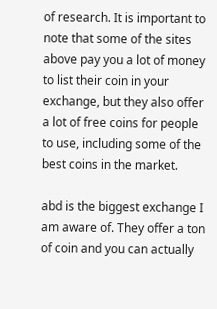of research. It is important to note that some of the sites above pay you a lot of money to list their coin in your exchange, but they also offer a lot of free coins for people to use, including some of the best coins in the market.

abd is the biggest exchange I am aware of. They offer a ton of coin and you can actually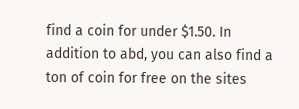find a coin for under $1.50. In addition to abd, you can also find a ton of coin for free on the sites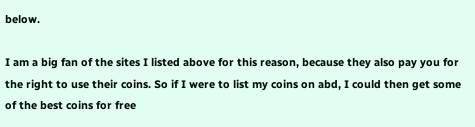below.

I am a big fan of the sites I listed above for this reason, because they also pay you for the right to use their coins. So if I were to list my coins on abd, I could then get some of the best coins for free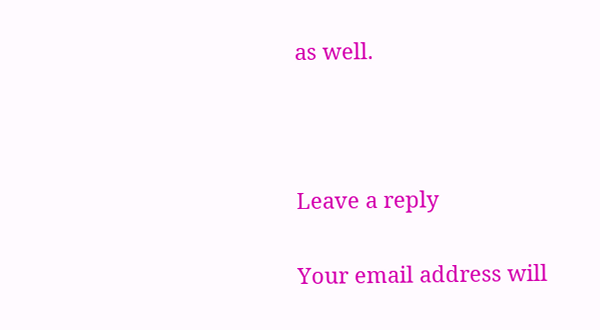as well.



Leave a reply

Your email address will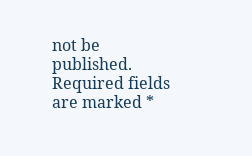not be published. Required fields are marked *